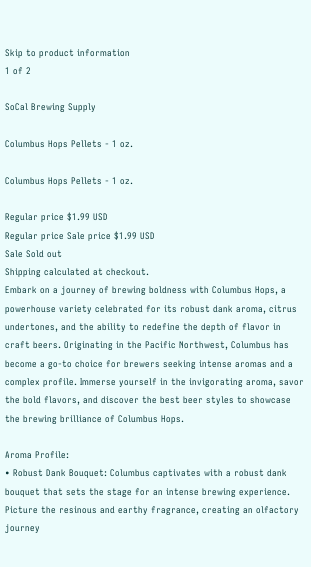Skip to product information
1 of 2

SoCal Brewing Supply

Columbus Hops Pellets - 1 oz.

Columbus Hops Pellets - 1 oz.

Regular price $1.99 USD
Regular price Sale price $1.99 USD
Sale Sold out
Shipping calculated at checkout.
Embark on a journey of brewing boldness with Columbus Hops, a powerhouse variety celebrated for its robust dank aroma, citrus undertones, and the ability to redefine the depth of flavor in craft beers. Originating in the Pacific Northwest, Columbus has become a go-to choice for brewers seeking intense aromas and a complex profile. Immerse yourself in the invigorating aroma, savor the bold flavors, and discover the best beer styles to showcase the brewing brilliance of Columbus Hops.

Aroma Profile:
• Robust Dank Bouquet: Columbus captivates with a robust dank bouquet that sets the stage for an intense brewing experience. Picture the resinous and earthy fragrance, creating an olfactory journey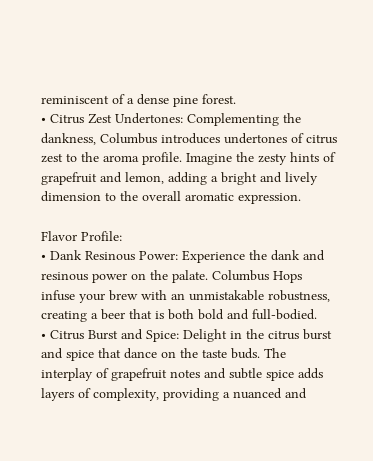reminiscent of a dense pine forest.
• Citrus Zest Undertones: Complementing the dankness, Columbus introduces undertones of citrus zest to the aroma profile. Imagine the zesty hints of grapefruit and lemon, adding a bright and lively dimension to the overall aromatic expression.

Flavor Profile:
• Dank Resinous Power: Experience the dank and resinous power on the palate. Columbus Hops infuse your brew with an unmistakable robustness, creating a beer that is both bold and full-bodied.
• Citrus Burst and Spice: Delight in the citrus burst and spice that dance on the taste buds. The interplay of grapefruit notes and subtle spice adds layers of complexity, providing a nuanced and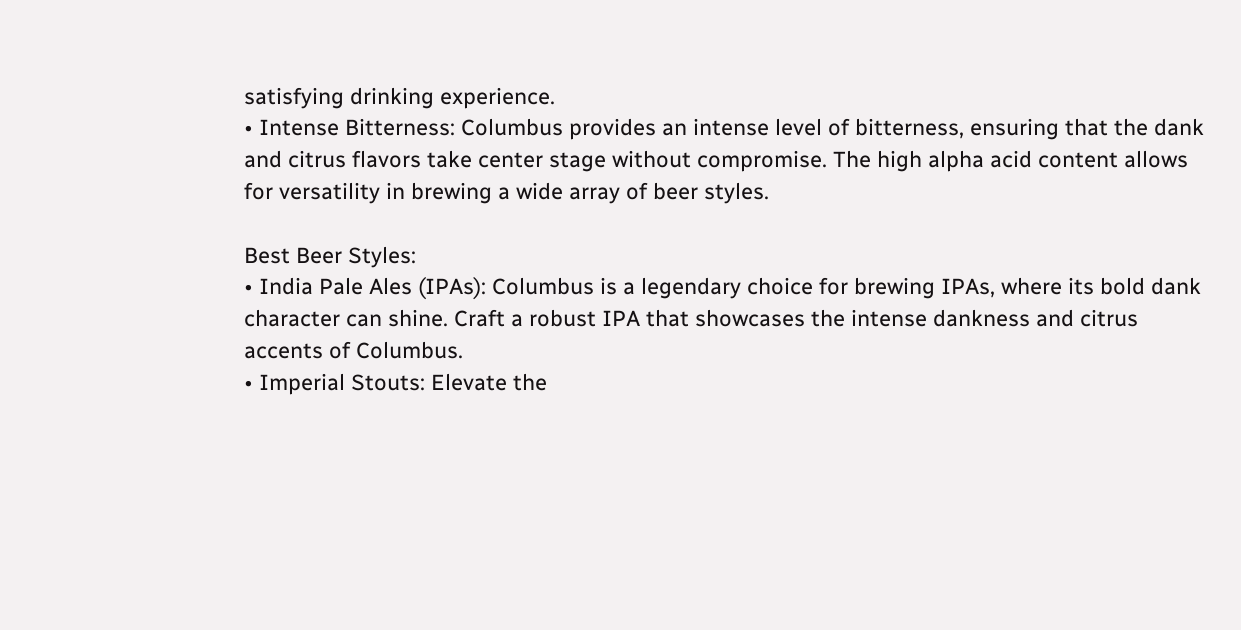satisfying drinking experience.
• Intense Bitterness: Columbus provides an intense level of bitterness, ensuring that the dank and citrus flavors take center stage without compromise. The high alpha acid content allows for versatility in brewing a wide array of beer styles.

Best Beer Styles:
• India Pale Ales (IPAs): Columbus is a legendary choice for brewing IPAs, where its bold dank character can shine. Craft a robust IPA that showcases the intense dankness and citrus accents of Columbus.
• Imperial Stouts: Elevate the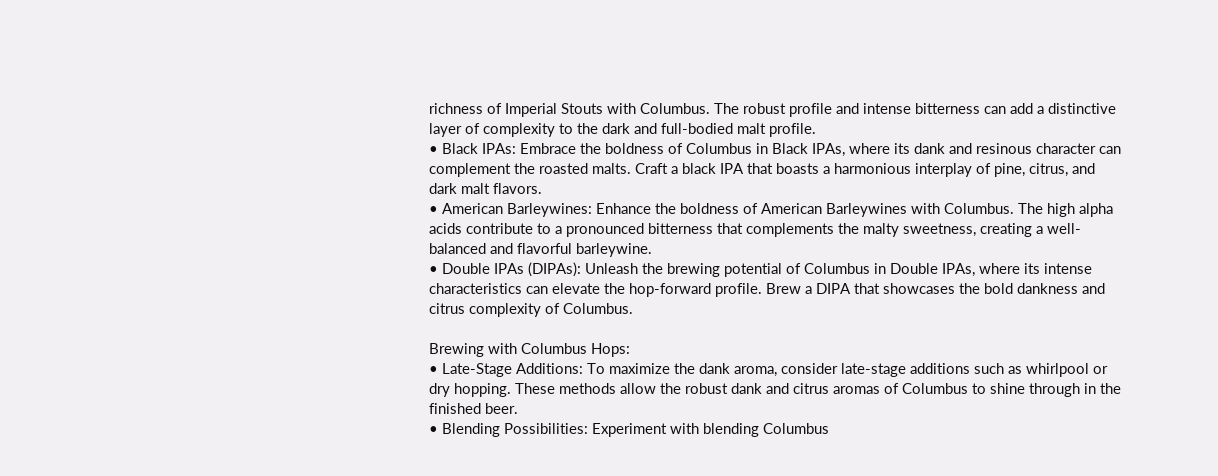richness of Imperial Stouts with Columbus. The robust profile and intense bitterness can add a distinctive layer of complexity to the dark and full-bodied malt profile.
• Black IPAs: Embrace the boldness of Columbus in Black IPAs, where its dank and resinous character can complement the roasted malts. Craft a black IPA that boasts a harmonious interplay of pine, citrus, and dark malt flavors.
• American Barleywines: Enhance the boldness of American Barleywines with Columbus. The high alpha acids contribute to a pronounced bitterness that complements the malty sweetness, creating a well-balanced and flavorful barleywine.
• Double IPAs (DIPAs): Unleash the brewing potential of Columbus in Double IPAs, where its intense characteristics can elevate the hop-forward profile. Brew a DIPA that showcases the bold dankness and citrus complexity of Columbus.

Brewing with Columbus Hops:
• Late-Stage Additions: To maximize the dank aroma, consider late-stage additions such as whirlpool or dry hopping. These methods allow the robust dank and citrus aromas of Columbus to shine through in the finished beer.
• Blending Possibilities: Experiment with blending Columbus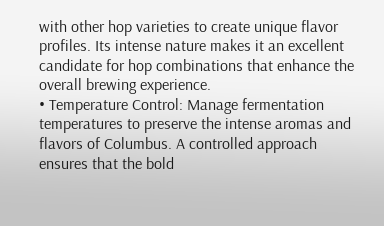with other hop varieties to create unique flavor profiles. Its intense nature makes it an excellent candidate for hop combinations that enhance the overall brewing experience.
• Temperature Control: Manage fermentation temperatures to preserve the intense aromas and flavors of Columbus. A controlled approach ensures that the bold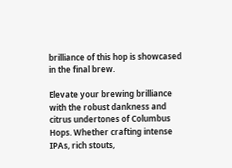brilliance of this hop is showcased in the final brew.

Elevate your brewing brilliance with the robust dankness and citrus undertones of Columbus Hops. Whether crafting intense IPAs, rich stouts,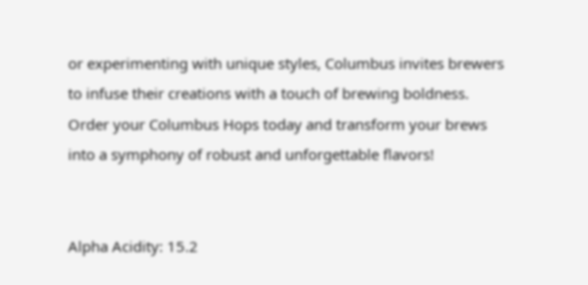or experimenting with unique styles, Columbus invites brewers to infuse their creations with a touch of brewing boldness. Order your Columbus Hops today and transform your brews into a symphony of robust and unforgettable flavors!


Alpha Acidity: 15.2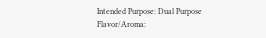Intended Purpose: Dual Purpose
Flavor/Aroma: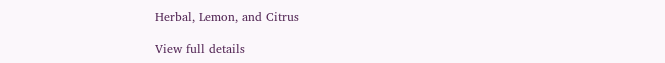Herbal, Lemon, and Citrus

View full details